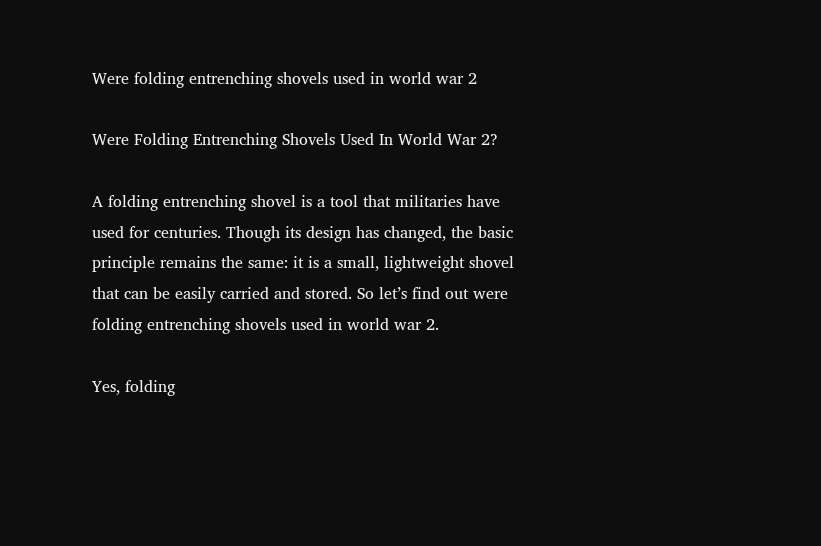Were folding entrenching shovels used in world war 2

Were Folding Entrenching Shovels Used In World War 2?

A folding entrenching shovel is a tool that militaries have used for centuries. Though its design has changed, the basic principle remains the same: it is a small, lightweight shovel that can be easily carried and stored. So let’s find out were folding entrenching shovels used in world war 2.

Yes, folding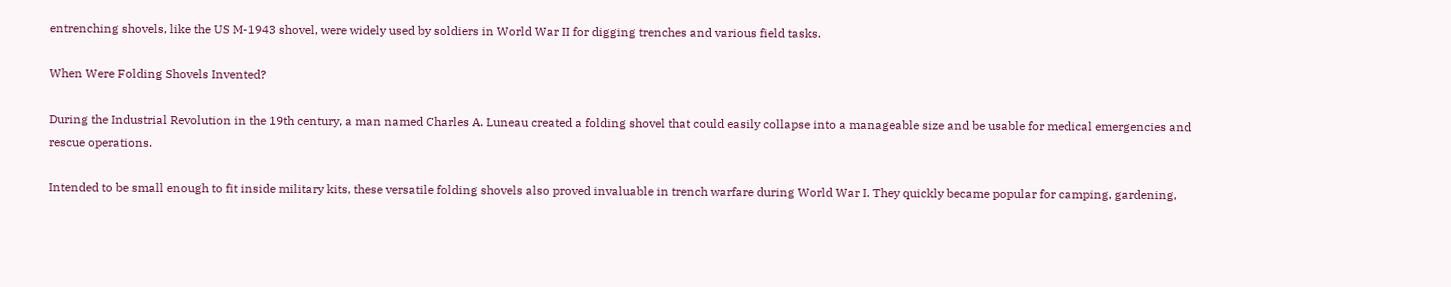entrenching shovels, like the US M-1943 shovel, were widely used by soldiers in World War II for digging trenches and various field tasks.

When Were Folding Shovels Invented?

During the Industrial Revolution in the 19th century, a man named Charles A. Luneau created a folding shovel that could easily collapse into a manageable size and be usable for medical emergencies and rescue operations.

Intended to be small enough to fit inside military kits, these versatile folding shovels also proved invaluable in trench warfare during World War I. They quickly became popular for camping, gardening,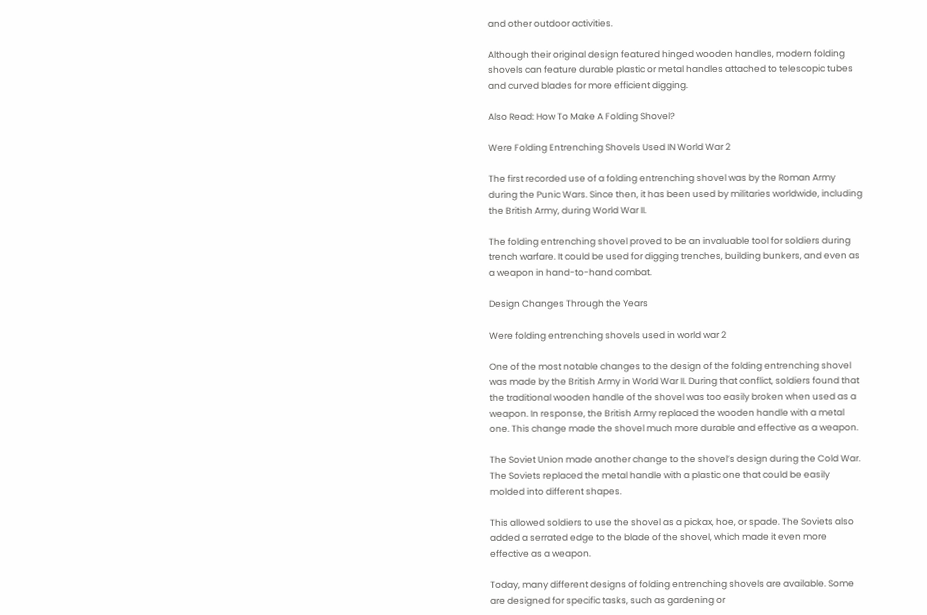and other outdoor activities.

Although their original design featured hinged wooden handles, modern folding shovels can feature durable plastic or metal handles attached to telescopic tubes and curved blades for more efficient digging.

Also Read: How To Make A Folding Shovel?

Were Folding Entrenching Shovels Used IN World War 2

The first recorded use of a folding entrenching shovel was by the Roman Army during the Punic Wars. Since then, it has been used by militaries worldwide, including the British Army, during World War II.

The folding entrenching shovel proved to be an invaluable tool for soldiers during trench warfare. It could be used for digging trenches, building bunkers, and even as a weapon in hand-to-hand combat.

Design Changes Through the Years

Were folding entrenching shovels used in world war 2

One of the most notable changes to the design of the folding entrenching shovel was made by the British Army in World War II. During that conflict, soldiers found that the traditional wooden handle of the shovel was too easily broken when used as a weapon. In response, the British Army replaced the wooden handle with a metal one. This change made the shovel much more durable and effective as a weapon.

The Soviet Union made another change to the shovel’s design during the Cold War. The Soviets replaced the metal handle with a plastic one that could be easily molded into different shapes.

This allowed soldiers to use the shovel as a pickax, hoe, or spade. The Soviets also added a serrated edge to the blade of the shovel, which made it even more effective as a weapon.

Today, many different designs of folding entrenching shovels are available. Some are designed for specific tasks, such as gardening or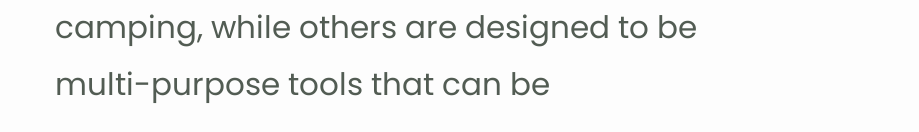camping, while others are designed to be multi-purpose tools that can be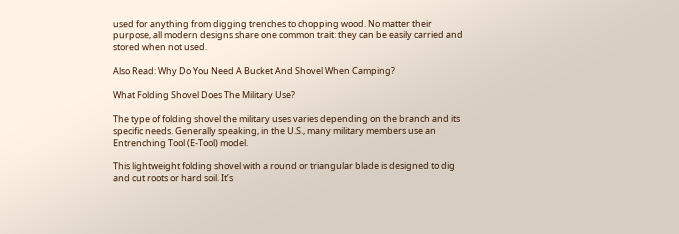used for anything from digging trenches to chopping wood. No matter their purpose, all modern designs share one common trait: they can be easily carried and stored when not used.

Also Read: Why Do You Need A Bucket And Shovel When Camping?

What Folding Shovel Does The Military Use?

The type of folding shovel the military uses varies depending on the branch and its specific needs. Generally speaking, in the U.S., many military members use an Entrenching Tool (E-Tool) model.

This lightweight folding shovel with a round or triangular blade is designed to dig and cut roots or hard soil. It’s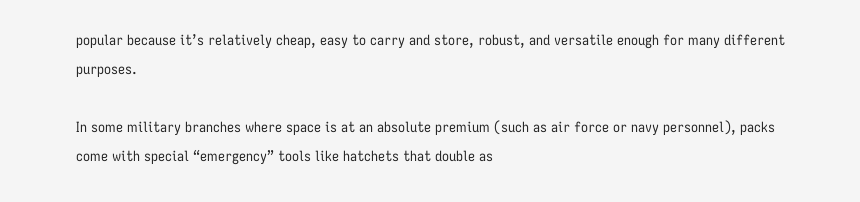popular because it’s relatively cheap, easy to carry and store, robust, and versatile enough for many different purposes.

In some military branches where space is at an absolute premium (such as air force or navy personnel), packs come with special “emergency” tools like hatchets that double as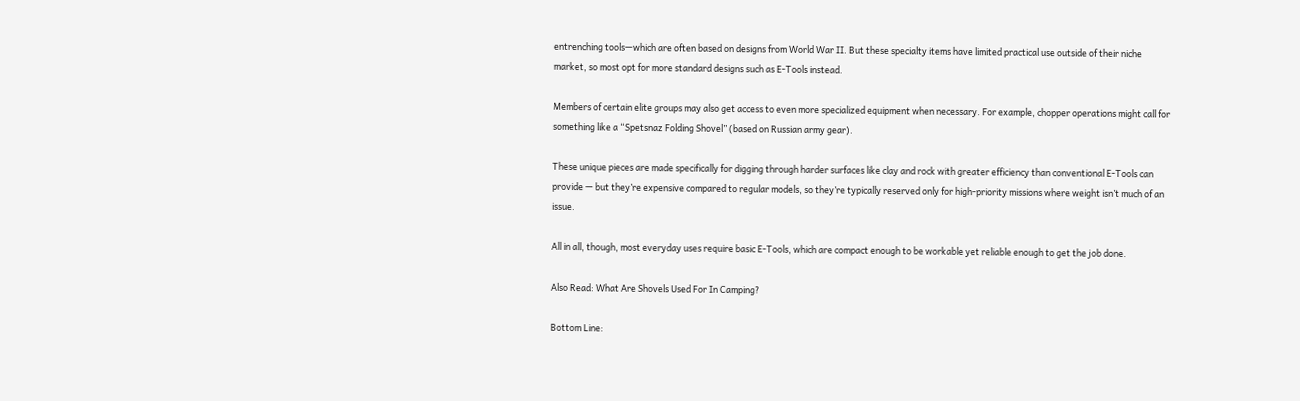entrenching tools—which are often based on designs from World War II. But these specialty items have limited practical use outside of their niche market, so most opt for more standard designs such as E-Tools instead.

Members of certain elite groups may also get access to even more specialized equipment when necessary. For example, chopper operations might call for something like a “Spetsnaz Folding Shovel” (based on Russian army gear).

These unique pieces are made specifically for digging through harder surfaces like clay and rock with greater efficiency than conventional E-Tools can provide — but they’re expensive compared to regular models, so they’re typically reserved only for high-priority missions where weight isn’t much of an issue.

All in all, though, most everyday uses require basic E-Tools, which are compact enough to be workable yet reliable enough to get the job done.

Also Read: What Are Shovels Used For In Camping?

Bottom Line: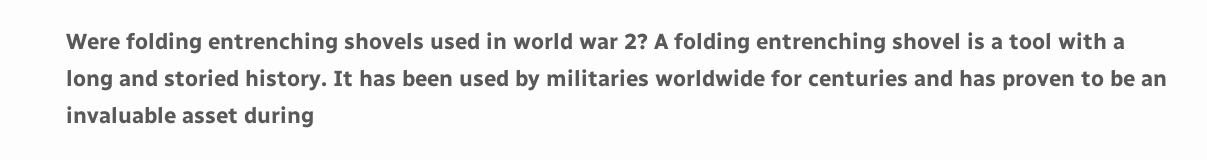Were folding entrenching shovels used in world war 2? A folding entrenching shovel is a tool with a long and storied history. It has been used by militaries worldwide for centuries and has proven to be an invaluable asset during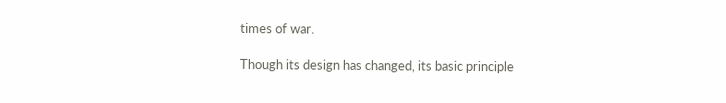times of war.

Though its design has changed, its basic principle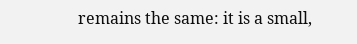remains the same: it is a small,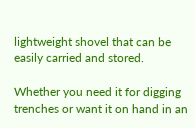lightweight shovel that can be easily carried and stored.

Whether you need it for digging trenches or want it on hand in an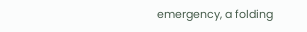emergency, a folding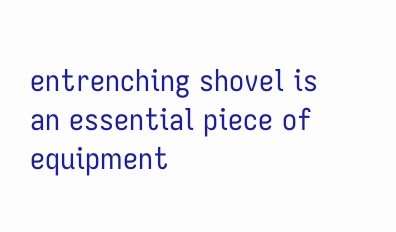entrenching shovel is an essential piece of equipment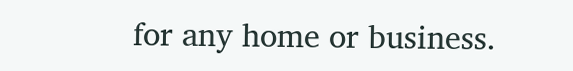for any home or business.